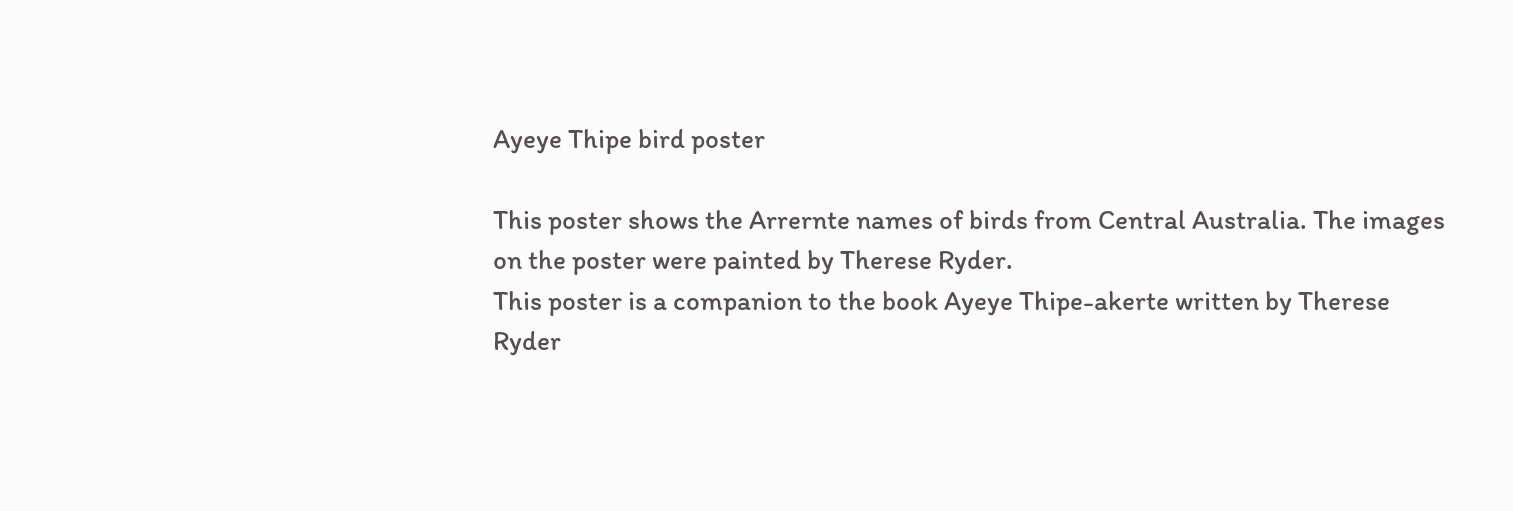Ayeye Thipe bird poster

This poster shows the Arrernte names of birds from Central Australia. The images on the poster were painted by Therese Ryder.
This poster is a companion to the book Ayeye Thipe-akerte written by Therese Ryder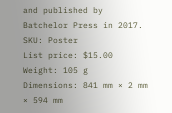and published by Batchelor Press in 2017.
SKU: Poster
List price: $15.00
Weight: 105 g
Dimensions: 841 mm × 2 mm × 594 mm